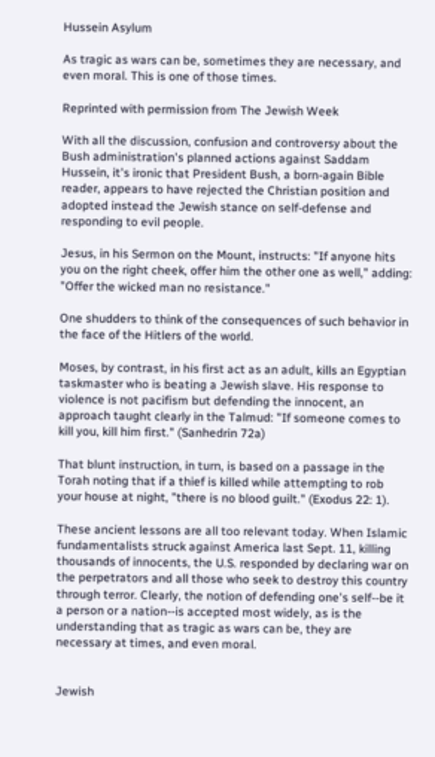Hussein Asylum

As tragic as wars can be, sometimes they are necessary, and even moral. This is one of those times.

Reprinted with permission from The Jewish Week

With all the discussion, confusion and controversy about the Bush administration's planned actions against Saddam Hussein, it's ironic that President Bush, a born-again Bible reader, appears to have rejected the Christian position and adopted instead the Jewish stance on self-defense and responding to evil people.

Jesus, in his Sermon on the Mount, instructs: "If anyone hits you on the right cheek, offer him the other one as well," adding: "Offer the wicked man no resistance."

One shudders to think of the consequences of such behavior in the face of the Hitlers of the world.

Moses, by contrast, in his first act as an adult, kills an Egyptian taskmaster who is beating a Jewish slave. His response to violence is not pacifism but defending the innocent, an approach taught clearly in the Talmud: "If someone comes to kill you, kill him first." (Sanhedrin 72a)

That blunt instruction, in turn, is based on a passage in the Torah noting that if a thief is killed while attempting to rob your house at night, "there is no blood guilt." (Exodus 22: 1).

These ancient lessons are all too relevant today. When Islamic fundamentalists struck against America last Sept. 11, killing thousands of innocents, the U.S. responded by declaring war on the perpetrators and all those who seek to destroy this country through terror. Clearly, the notion of defending one's self--be it a person or a nation--is accepted most widely, as is the understanding that as tragic as wars can be, they are necessary at times, and even moral.


Jewish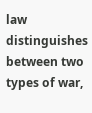law distinguishes between two types of war,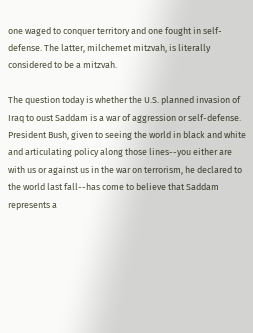one waged to conquer territory and one fought in self-defense. The latter, milchemet mitzvah, is literally considered to be a mitzvah.

The question today is whether the U.S. planned invasion of Iraq to oust Saddam is a war of aggression or self-defense. President Bush, given to seeing the world in black and white and articulating policy along those lines--you either are with us or against us in the war on terrorism, he declared to the world last fall--has come to believe that Saddam represents a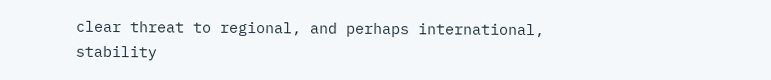clear threat to regional, and perhaps international, stability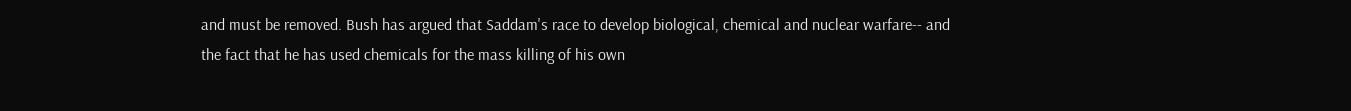and must be removed. Bush has argued that Saddam's race to develop biological, chemical and nuclear warfare-- and the fact that he has used chemicals for the mass killing of his own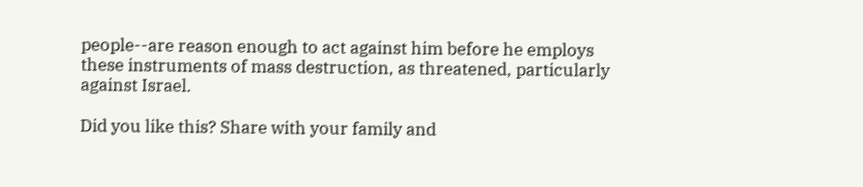people--are reason enough to act against him before he employs these instruments of mass destruction, as threatened, particularly against Israel.

Did you like this? Share with your family and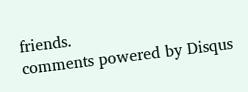friends.
comments powered by Disqus